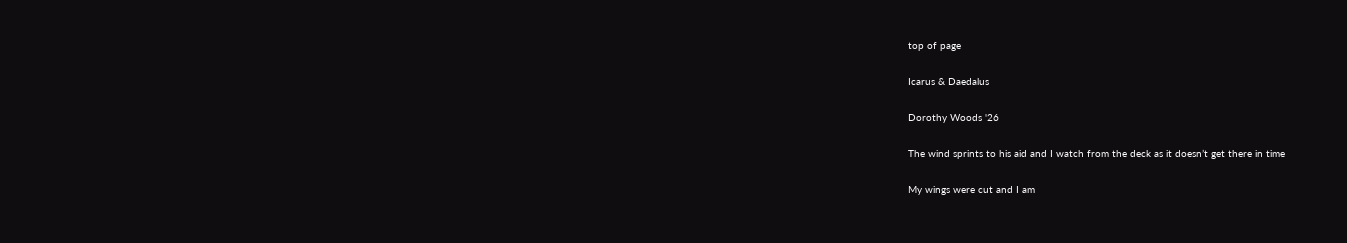top of page

Icarus & Daedalus

Dorothy Woods '26

The wind sprints to his aid and I watch from the deck as it doesn’t get there in time

My wings were cut and I am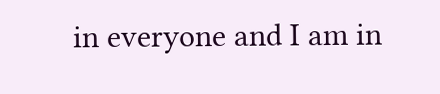in everyone and I am in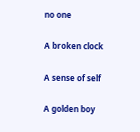no one

A broken clock

A sense of self

A golden boy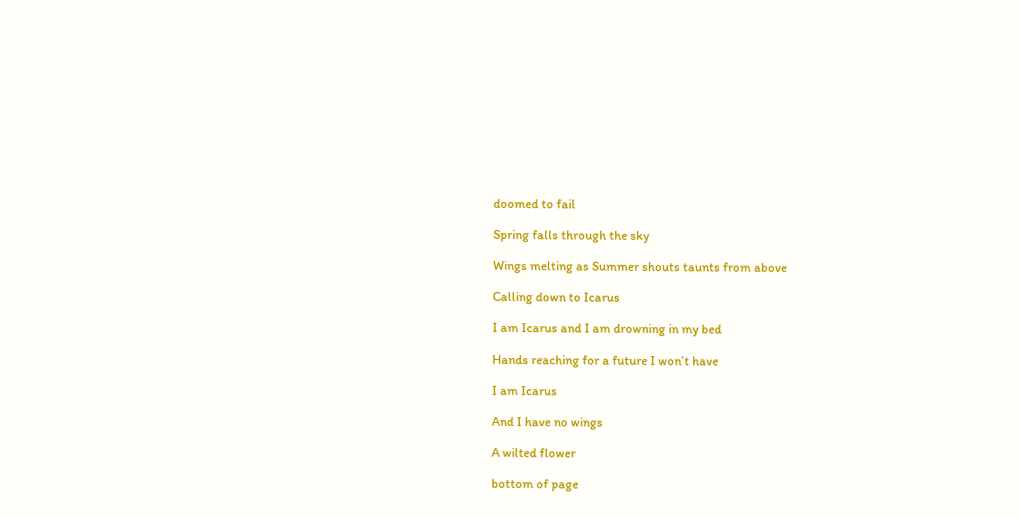doomed to fail

Spring falls through the sky

Wings melting as Summer shouts taunts from above

Calling down to Icarus

I am Icarus and I am drowning in my bed

Hands reaching for a future I won’t have

I am Icarus

And I have no wings

A wilted flower

bottom of page